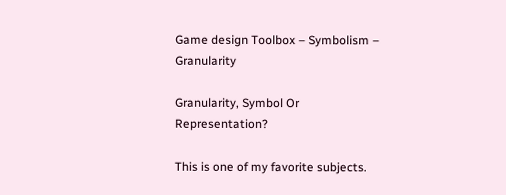Game design Toolbox – Symbolism – Granularity

Granularity, Symbol Or Representation?

This is one of my favorite subjects.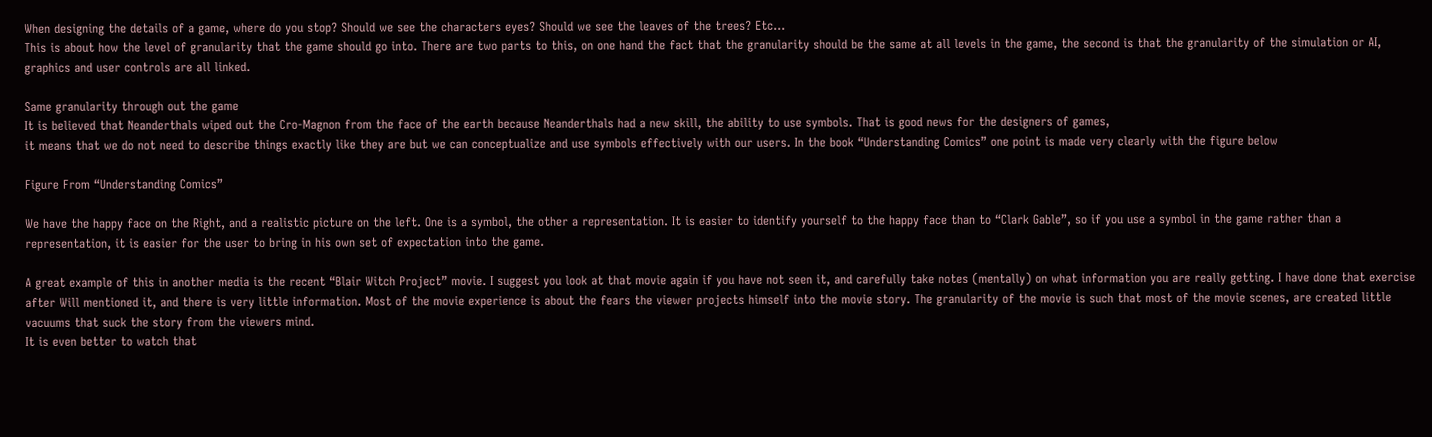When designing the details of a game, where do you stop? Should we see the characters eyes? Should we see the leaves of the trees? Etc…
This is about how the level of granularity that the game should go into. There are two parts to this, on one hand the fact that the granularity should be the same at all levels in the game, the second is that the granularity of the simulation or AI, graphics and user controls are all linked.

Same granularity through out the game
It is believed that Neanderthals wiped out the Cro-Magnon from the face of the earth because Neanderthals had a new skill, the ability to use symbols. That is good news for the designers of games,
it means that we do not need to describe things exactly like they are but we can conceptualize and use symbols effectively with our users. In the book “Understanding Comics” one point is made very clearly with the figure below

Figure From “Understanding Comics”

We have the happy face on the Right, and a realistic picture on the left. One is a symbol, the other a representation. It is easier to identify yourself to the happy face than to “Clark Gable”, so if you use a symbol in the game rather than a representation, it is easier for the user to bring in his own set of expectation into the game.

A great example of this in another media is the recent “Blair Witch Project” movie. I suggest you look at that movie again if you have not seen it, and carefully take notes (mentally) on what information you are really getting. I have done that exercise after Will mentioned it, and there is very little information. Most of the movie experience is about the fears the viewer projects himself into the movie story. The granularity of the movie is such that most of the movie scenes, are created little vacuums that suck the story from the viewers mind.
It is even better to watch that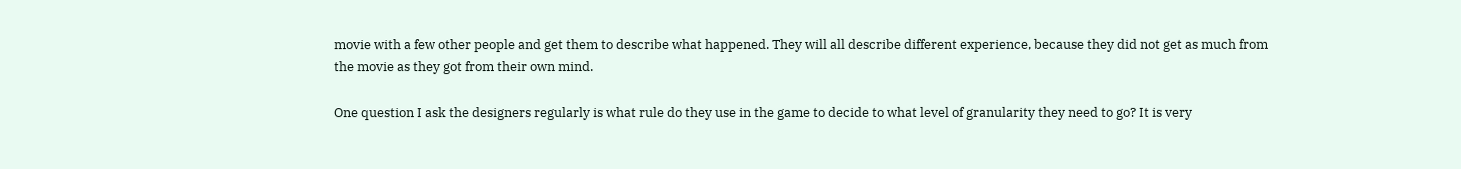movie with a few other people and get them to describe what happened. They will all describe different experience, because they did not get as much from the movie as they got from their own mind.

One question I ask the designers regularly is what rule do they use in the game to decide to what level of granularity they need to go? It is very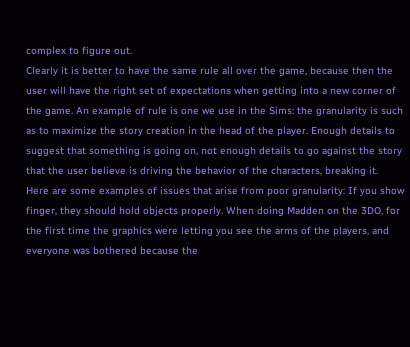complex to figure out.
Clearly it is better to have the same rule all over the game, because then the user will have the right set of expectations when getting into a new corner of the game. An example of rule is one we use in the Sims: the granularity is such as to maximize the story creation in the head of the player. Enough details to suggest that something is going on, not enough details to go against the story that the user believe is driving the behavior of the characters, breaking it.
Here are some examples of issues that arise from poor granularity: If you show finger, they should hold objects properly. When doing Madden on the 3DO, for the first time the graphics were letting you see the arms of the players, and everyone was bothered because the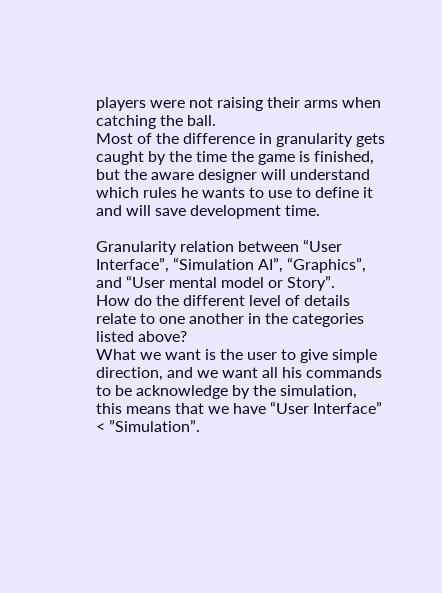players were not raising their arms when catching the ball.
Most of the difference in granularity gets caught by the time the game is finished, but the aware designer will understand which rules he wants to use to define it and will save development time.

Granularity relation between “User Interface”, “Simulation AI”, “Graphics”, and “User mental model or Story”.
How do the different level of details relate to one another in the categories listed above?
What we want is the user to give simple direction, and we want all his commands to be acknowledge by the simulation, this means that we have “User Interface” < ”Simulation”.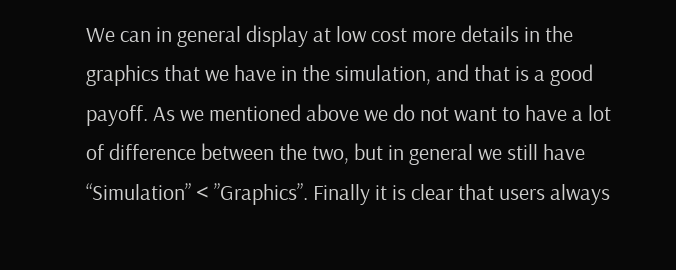We can in general display at low cost more details in the graphics that we have in the simulation, and that is a good payoff. As we mentioned above we do not want to have a lot of difference between the two, but in general we still have “Simulation” < ”Graphics”. Finally it is clear that users always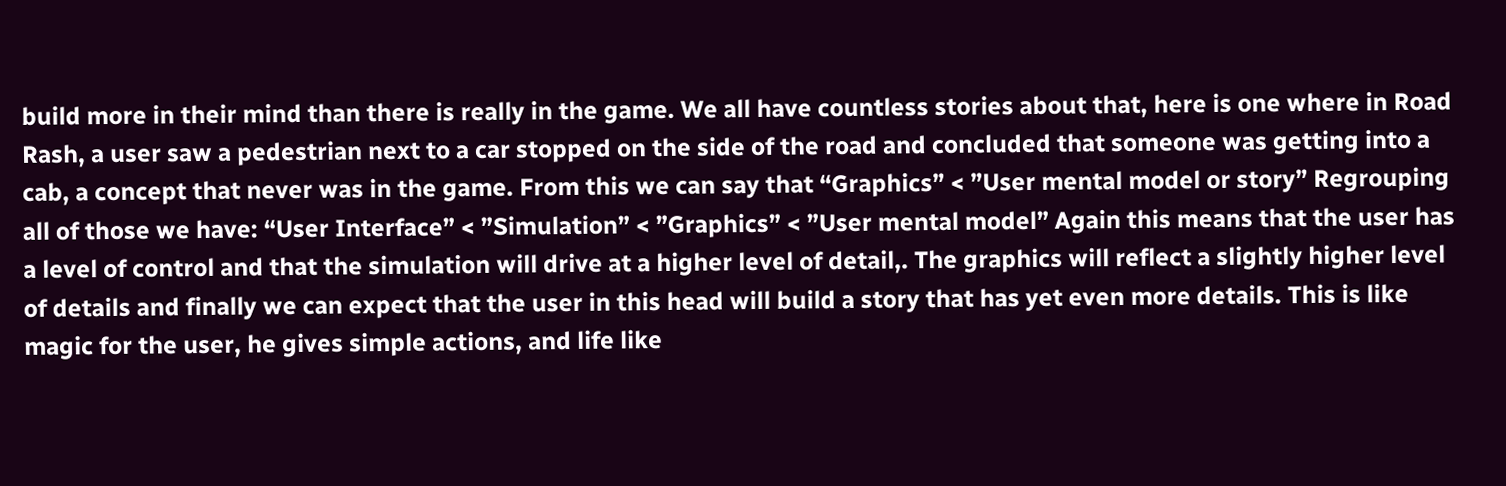build more in their mind than there is really in the game. We all have countless stories about that, here is one where in Road Rash, a user saw a pedestrian next to a car stopped on the side of the road and concluded that someone was getting into a cab, a concept that never was in the game. From this we can say that “Graphics” < ”User mental model or story” Regrouping all of those we have: “User Interface” < ”Simulation” < ”Graphics” < ”User mental model” Again this means that the user has a level of control and that the simulation will drive at a higher level of detail,. The graphics will reflect a slightly higher level of details and finally we can expect that the user in this head will build a story that has yet even more details. This is like magic for the user, he gives simple actions, and life like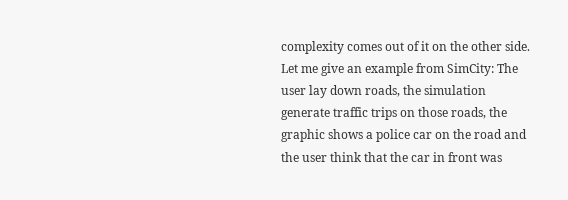complexity comes out of it on the other side. Let me give an example from SimCity: The user lay down roads, the simulation generate traffic trips on those roads, the graphic shows a police car on the road and the user think that the car in front was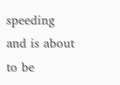speeding and is about to be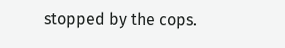stopped by the cops.